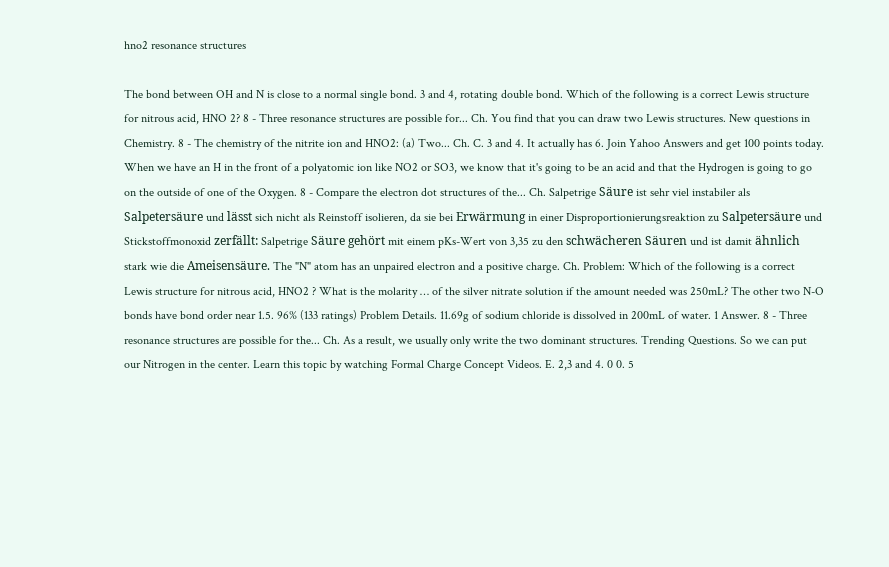hno2 resonance structures

The bond between OH and N is close to a normal single bond. 3 and 4, rotating double bond. Which of the following is a correct Lewis structure for nitrous acid, HNO 2? 8 - Three resonance structures are possible for... Ch. You find that you can draw two Lewis structures. New questions in Chemistry. 8 - The chemistry of the nitrite ion and HNO2: (a) Two... Ch. C. 3 and 4. It actually has 6. Join Yahoo Answers and get 100 points today. When we have an H in the front of a polyatomic ion like NO2 or SO3, we know that it's going to be an acid and that the Hydrogen is going to go on the outside of one of the Oxygen. 8 - Compare the electron dot structures of the... Ch. Salpetrige Säure ist sehr viel instabiler als Salpetersäure und lässt sich nicht als Reinstoff isolieren, da sie bei Erwärmung in einer Disproportionierungsreaktion zu Salpetersäure und Stickstoffmonoxid zerfällt: Salpetrige Säure gehört mit einem pKs-Wert von 3,35 zu den schwächeren Säuren und ist damit ähnlich stark wie die Ameisensäure. The "N" atom has an unpaired electron and a positive charge. Ch. Problem: Which of the following is a correct Lewis structure for nitrous acid, HNO2 ? What is the molarity … of the silver nitrate solution if the amount needed was 250mL? The other two N-O bonds have bond order near 1.5. 96% (133 ratings) Problem Details. 11.69g of sodium chloride is dissolved in 200mL of water. 1 Answer. 8 - Three resonance structures are possible for the... Ch. As a result, we usually only write the two dominant structures. Trending Questions. So we can put our Nitrogen in the center. Learn this topic by watching Formal Charge Concept Videos. E. 2,3 and 4. 0 0. 5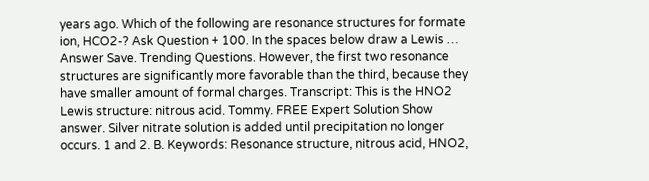years ago. Which of the following are resonance structures for formate ion, HCO2-? Ask Question + 100. In the spaces below draw a Lewis … Answer Save. Trending Questions. However, the first two resonance structures are significantly more favorable than the third, because they have smaller amount of formal charges. Transcript: This is the HNO2 Lewis structure: nitrous acid. Tommy. FREE Expert Solution Show answer. Silver nitrate solution is added until precipitation no longer occurs. 1 and 2. B. Keywords: Resonance structure, nitrous acid, HNO2,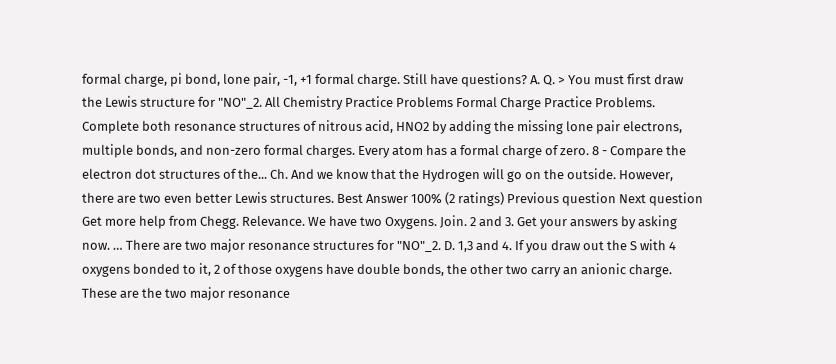formal charge, pi bond, lone pair, -1, +1 formal charge. Still have questions? A. Q. > You must first draw the Lewis structure for "NO"_2. All Chemistry Practice Problems Formal Charge Practice Problems. Complete both resonance structures of nitrous acid, HNO2 by adding the missing lone pair electrons, multiple bonds, and non-zero formal charges. Every atom has a formal charge of zero. 8 - Compare the electron dot structures of the... Ch. And we know that the Hydrogen will go on the outside. However, there are two even better Lewis structures. Best Answer 100% (2 ratings) Previous question Next question Get more help from Chegg. Relevance. We have two Oxygens. Join. 2 and 3. Get your answers by asking now. … There are two major resonance structures for "NO"_2. D. 1,3 and 4. If you draw out the S with 4 oxygens bonded to it, 2 of those oxygens have double bonds, the other two carry an anionic charge. These are the two major resonance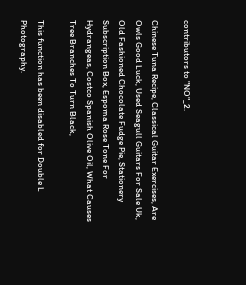contributors to "NO"_2.

Chinese Tuna Recipe, Classical Guitar Exercises, Are Owls Good Luck, Used Seagull Guitars For Sale Uk, Old Fashioned Chocolate Fudge Pie, Stationery Subscription Box, Espoma Rose Tone For Hydrangeas, Costco Spanish Olive Oil, What Causes Tree Branches To Turn Black,

This function has been disabled for Double L Photography.